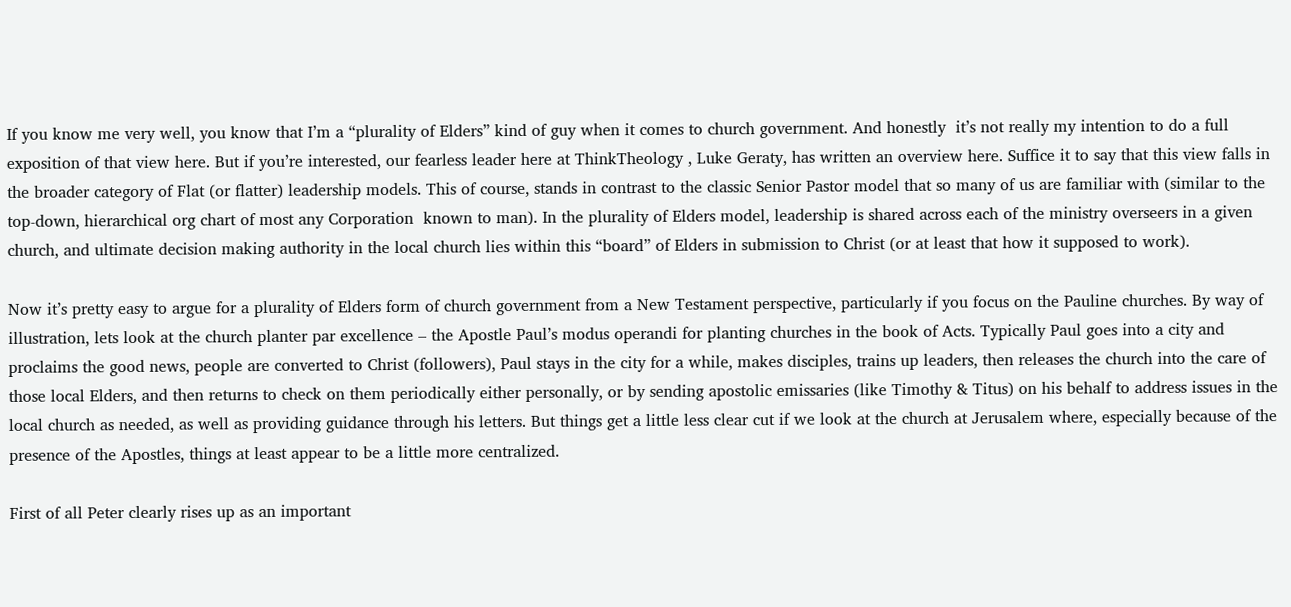If you know me very well, you know that I’m a “plurality of Elders” kind of guy when it comes to church government. And honestly  it’s not really my intention to do a full exposition of that view here. But if you’re interested, our fearless leader here at ThinkTheology , Luke Geraty, has written an overview here. Suffice it to say that this view falls in the broader category of Flat (or flatter) leadership models. This of course, stands in contrast to the classic Senior Pastor model that so many of us are familiar with (similar to the top-down, hierarchical org chart of most any Corporation  known to man). In the plurality of Elders model, leadership is shared across each of the ministry overseers in a given church, and ultimate decision making authority in the local church lies within this “board” of Elders in submission to Christ (or at least that how it supposed to work).

Now it’s pretty easy to argue for a plurality of Elders form of church government from a New Testament perspective, particularly if you focus on the Pauline churches. By way of illustration, lets look at the church planter par excellence – the Apostle Paul’s modus operandi for planting churches in the book of Acts. Typically Paul goes into a city and proclaims the good news, people are converted to Christ (followers), Paul stays in the city for a while, makes disciples, trains up leaders, then releases the church into the care of those local Elders, and then returns to check on them periodically either personally, or by sending apostolic emissaries (like Timothy & Titus) on his behalf to address issues in the local church as needed, as well as providing guidance through his letters. But things get a little less clear cut if we look at the church at Jerusalem where, especially because of the presence of the Apostles, things at least appear to be a little more centralized.

First of all Peter clearly rises up as an important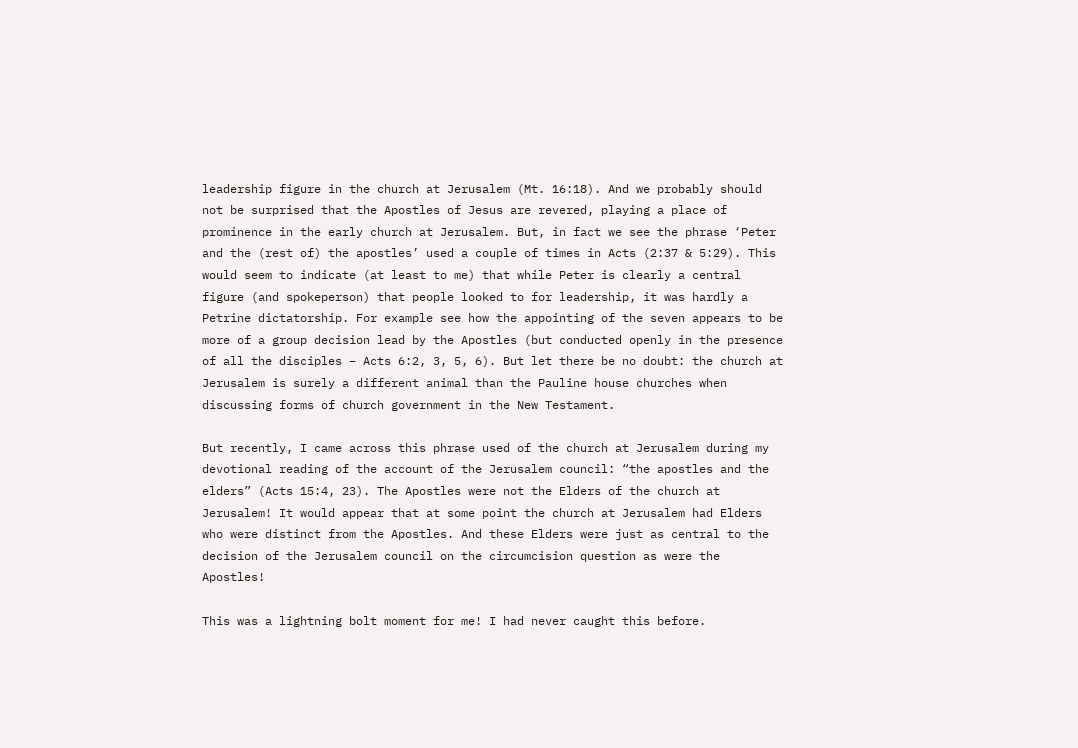leadership figure in the church at Jerusalem (Mt. 16:18). And we probably should not be surprised that the Apostles of Jesus are revered, playing a place of prominence in the early church at Jerusalem. But, in fact we see the phrase ‘Peter and the (rest of) the apostles’ used a couple of times in Acts (2:37 & 5:29). This would seem to indicate (at least to me) that while Peter is clearly a central figure (and spokeperson) that people looked to for leadership, it was hardly a Petrine dictatorship. For example see how the appointing of the seven appears to be more of a group decision lead by the Apostles (but conducted openly in the presence of all the disciples – Acts 6:2, 3, 5, 6). But let there be no doubt: the church at Jerusalem is surely a different animal than the Pauline house churches when discussing forms of church government in the New Testament.

But recently, I came across this phrase used of the church at Jerusalem during my devotional reading of the account of the Jerusalem council: “the apostles and the elders” (Acts 15:4, 23). The Apostles were not the Elders of the church at Jerusalem! It would appear that at some point the church at Jerusalem had Elders who were distinct from the Apostles. And these Elders were just as central to the decision of the Jerusalem council on the circumcision question as were the Apostles!

This was a lightning bolt moment for me! I had never caught this before.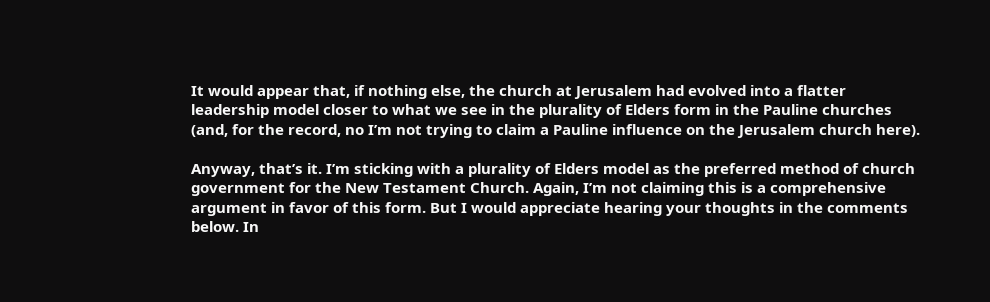It would appear that, if nothing else, the church at Jerusalem had evolved into a flatter leadership model closer to what we see in the plurality of Elders form in the Pauline churches (and, for the record, no I’m not trying to claim a Pauline influence on the Jerusalem church here).

Anyway, that’s it. I’m sticking with a plurality of Elders model as the preferred method of church government for the New Testament Church. Again, I’m not claiming this is a comprehensive argument in favor of this form. But I would appreciate hearing your thoughts in the comments below. In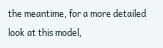the meantime, for a more detailed look at this model,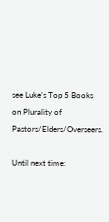see Luke’s Top 5 Books on Plurality of Pastors/Elders/Overseers.

Until next time: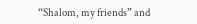“Shalom, my friends” and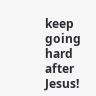keep going hard after Jesus!